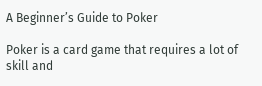A Beginner’s Guide to Poker

Poker is a card game that requires a lot of skill and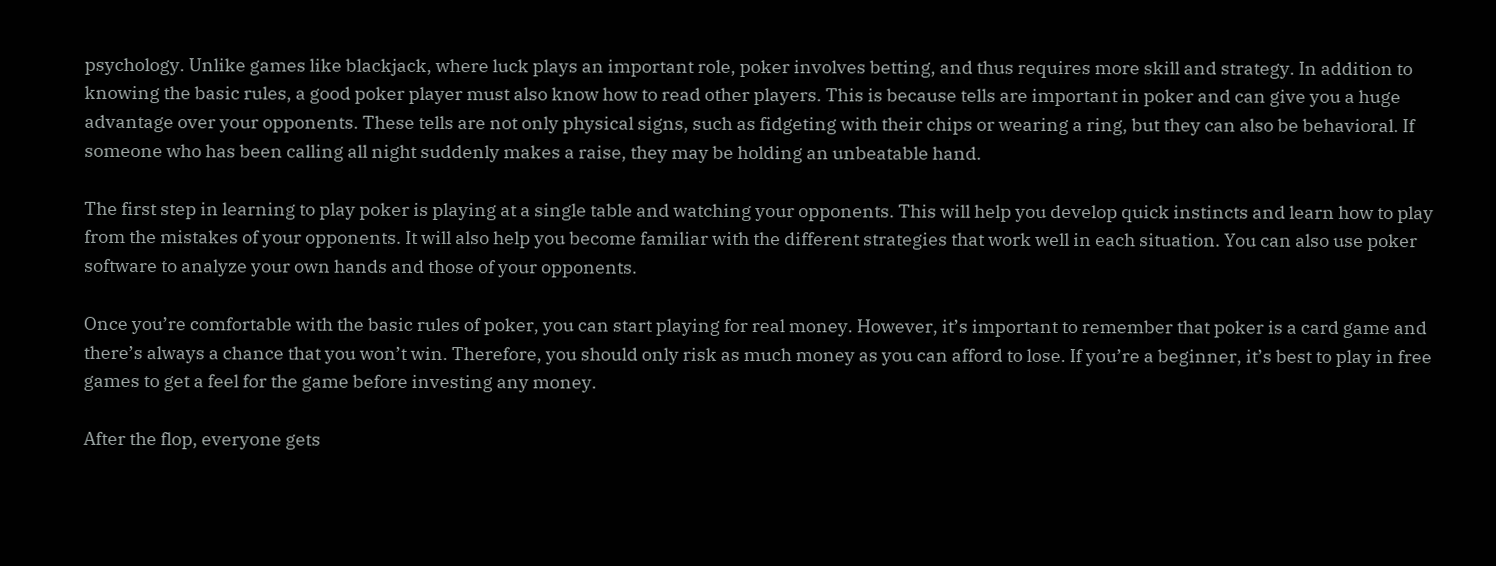psychology. Unlike games like blackjack, where luck plays an important role, poker involves betting, and thus requires more skill and strategy. In addition to knowing the basic rules, a good poker player must also know how to read other players. This is because tells are important in poker and can give you a huge advantage over your opponents. These tells are not only physical signs, such as fidgeting with their chips or wearing a ring, but they can also be behavioral. If someone who has been calling all night suddenly makes a raise, they may be holding an unbeatable hand.

The first step in learning to play poker is playing at a single table and watching your opponents. This will help you develop quick instincts and learn how to play from the mistakes of your opponents. It will also help you become familiar with the different strategies that work well in each situation. You can also use poker software to analyze your own hands and those of your opponents.

Once you’re comfortable with the basic rules of poker, you can start playing for real money. However, it’s important to remember that poker is a card game and there’s always a chance that you won’t win. Therefore, you should only risk as much money as you can afford to lose. If you’re a beginner, it’s best to play in free games to get a feel for the game before investing any money.

After the flop, everyone gets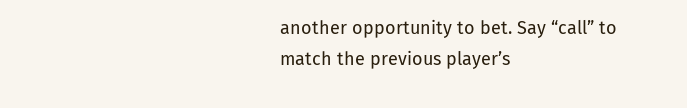another opportunity to bet. Say “call” to match the previous player’s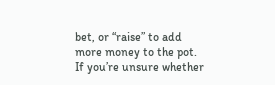bet, or “raise” to add more money to the pot. If you’re unsure whether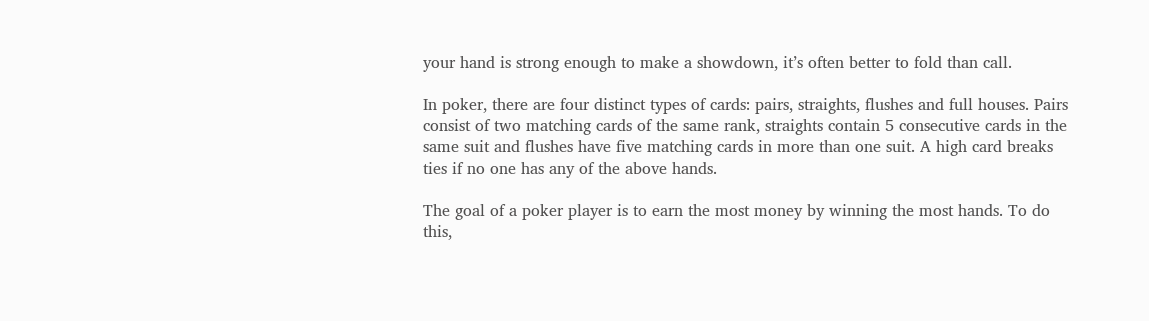your hand is strong enough to make a showdown, it’s often better to fold than call.

In poker, there are four distinct types of cards: pairs, straights, flushes and full houses. Pairs consist of two matching cards of the same rank, straights contain 5 consecutive cards in the same suit and flushes have five matching cards in more than one suit. A high card breaks ties if no one has any of the above hands.

The goal of a poker player is to earn the most money by winning the most hands. To do this,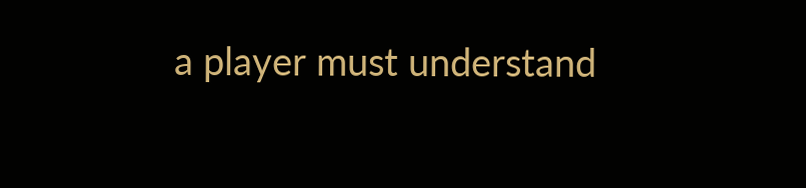a player must understand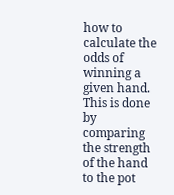how to calculate the odds of winning a given hand. This is done by comparing the strength of the hand to the pot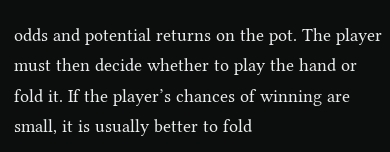odds and potential returns on the pot. The player must then decide whether to play the hand or fold it. If the player’s chances of winning are small, it is usually better to fold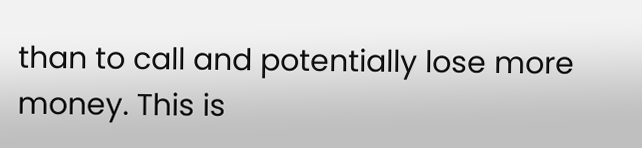than to call and potentially lose more money. This is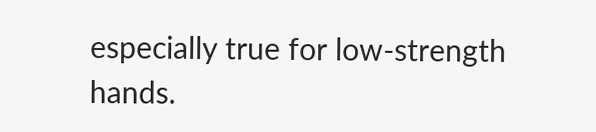especially true for low-strength hands.